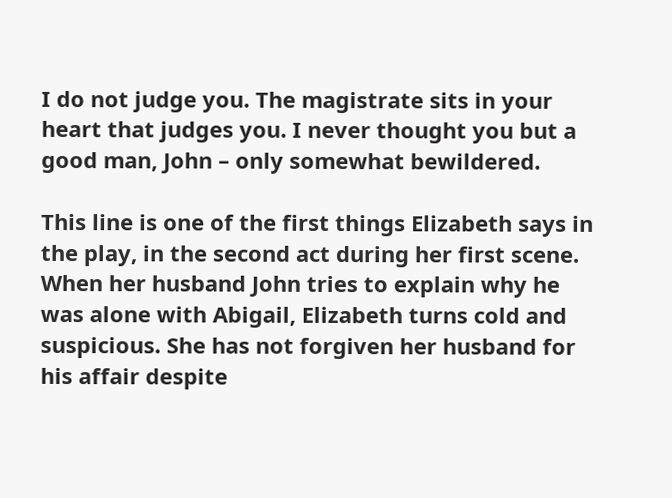I do not judge you. The magistrate sits in your heart that judges you. I never thought you but a good man, John – only somewhat bewildered.

This line is one of the first things Elizabeth says in the play, in the second act during her first scene. When her husband John tries to explain why he was alone with Abigail, Elizabeth turns cold and suspicious. She has not forgiven her husband for his affair despite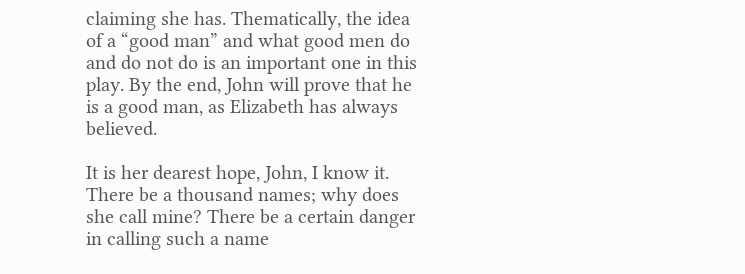claiming she has. Thematically, the idea of a “good man” and what good men do and do not do is an important one in this play. By the end, John will prove that he is a good man, as Elizabeth has always believed.

It is her dearest hope, John, I know it. There be a thousand names; why does she call mine? There be a certain danger in calling such a name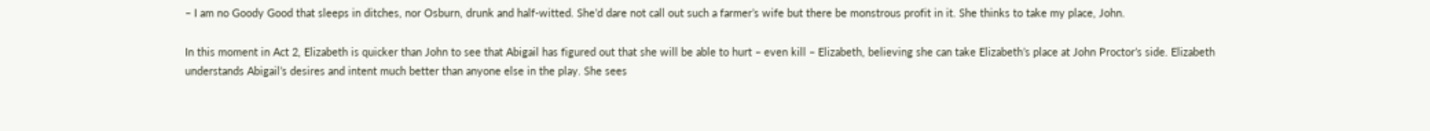– I am no Goody Good that sleeps in ditches, nor Osburn, drunk and half-witted. She’d dare not call out such a farmer’s wife but there be monstrous profit in it. She thinks to take my place, John.

In this moment in Act 2, Elizabeth is quicker than John to see that Abigail has figured out that she will be able to hurt – even kill – Elizabeth, believing she can take Elizabeth’s place at John Proctor’s side. Elizabeth understands Abigail’s desires and intent much better than anyone else in the play. She sees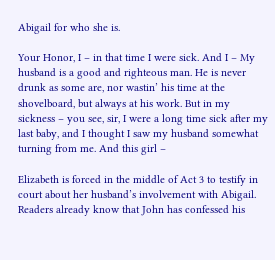Abigail for who she is.

Your Honor, I – in that time I were sick. And I – My husband is a good and righteous man. He is never drunk as some are, nor wastin’ his time at the shovelboard, but always at his work. But in my sickness – you see, sir, I were a long time sick after my last baby, and I thought I saw my husband somewhat turning from me. And this girl –

Elizabeth is forced in the middle of Act 3 to testify in court about her husband’s involvement with Abigail. Readers already know that John has confessed his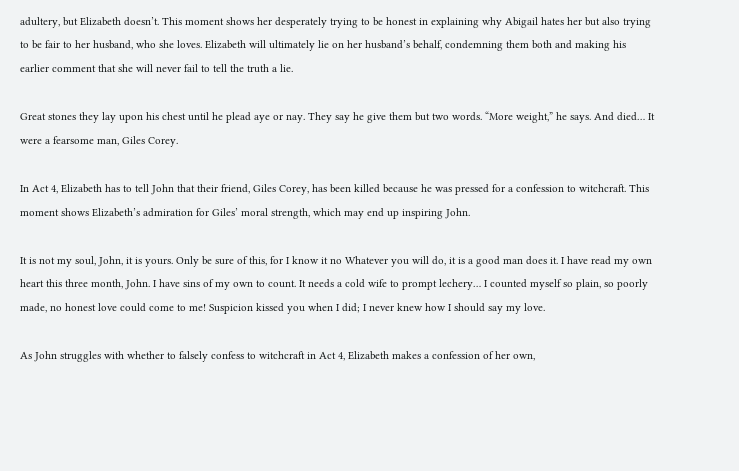adultery, but Elizabeth doesn’t. This moment shows her desperately trying to be honest in explaining why Abigail hates her but also trying to be fair to her husband, who she loves. Elizabeth will ultimately lie on her husband’s behalf, condemning them both and making his earlier comment that she will never fail to tell the truth a lie.

Great stones they lay upon his chest until he plead aye or nay. They say he give them but two words. “More weight,” he says. And died… It were a fearsome man, Giles Corey.

In Act 4, Elizabeth has to tell John that their friend, Giles Corey, has been killed because he was pressed for a confession to witchcraft. This moment shows Elizabeth’s admiration for Giles’ moral strength, which may end up inspiring John.

It is not my soul, John, it is yours. Only be sure of this, for I know it no Whatever you will do, it is a good man does it. I have read my own heart this three month, John. I have sins of my own to count. It needs a cold wife to prompt lechery… I counted myself so plain, so poorly made, no honest love could come to me! Suspicion kissed you when I did; I never knew how I should say my love.

As John struggles with whether to falsely confess to witchcraft in Act 4, Elizabeth makes a confession of her own,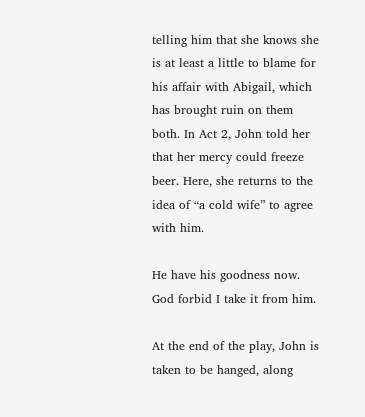telling him that she knows she is at least a little to blame for his affair with Abigail, which has brought ruin on them both. In Act 2, John told her that her mercy could freeze beer. Here, she returns to the idea of “a cold wife” to agree with him.

He have his goodness now. God forbid I take it from him.

At the end of the play, John is taken to be hanged, along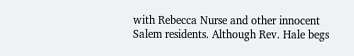with Rebecca Nurse and other innocent Salem residents. Although Rev. Hale begs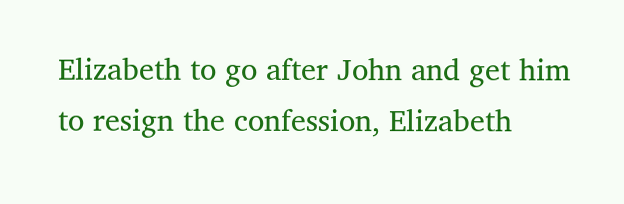Elizabeth to go after John and get him to resign the confession, Elizabeth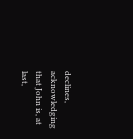declines, acknowledging that John is, at last,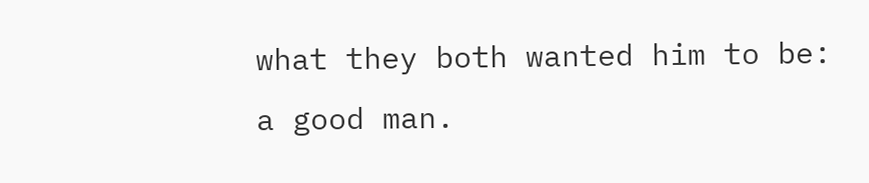what they both wanted him to be: a good man.